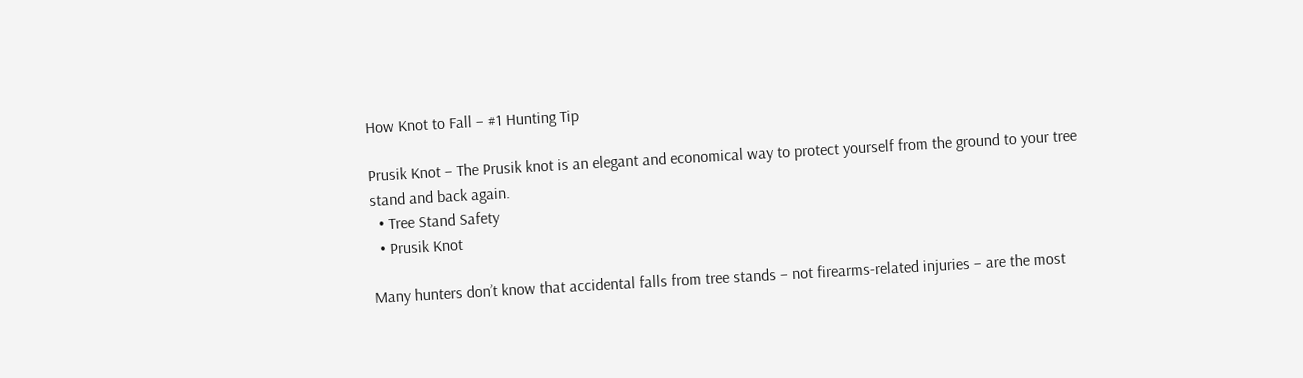How Knot to Fall – #1 Hunting Tip

Prusik Knot – The Prusik knot is an elegant and economical way to protect yourself from the ground to your tree stand and back again.
  • Tree Stand Safety
  • Prusik Knot

Many hunters don’t know that accidental falls from tree stands – not firearms-related injuries – are the most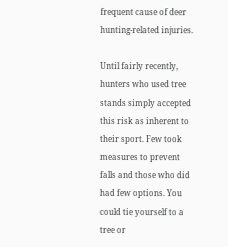frequent cause of deer hunting-related injuries.

Until fairly recently, hunters who used tree stands simply accepted this risk as inherent to their sport. Few took measures to prevent falls and those who did had few options. You could tie yourself to a tree or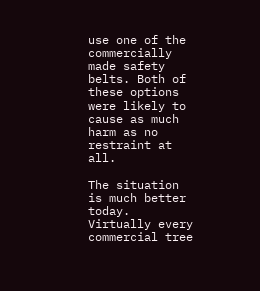use one of the commercially made safety belts. Both of these options were likely to cause as much harm as no restraint at all.

The situation is much better today. Virtually every commercial tree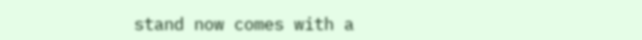stand now comes with a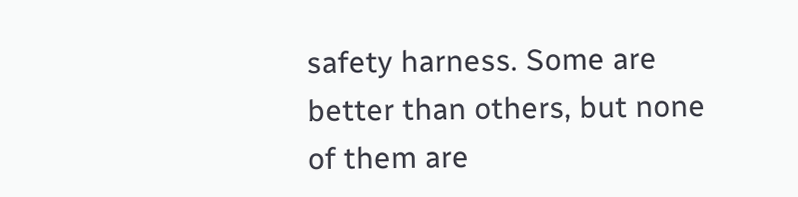safety harness. Some are better than others, but none of them are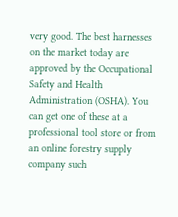very good. The best harnesses on the market today are approved by the Occupational Safety and Health Administration (OSHA). You can get one of these at a professional tool store or from an online forestry supply company such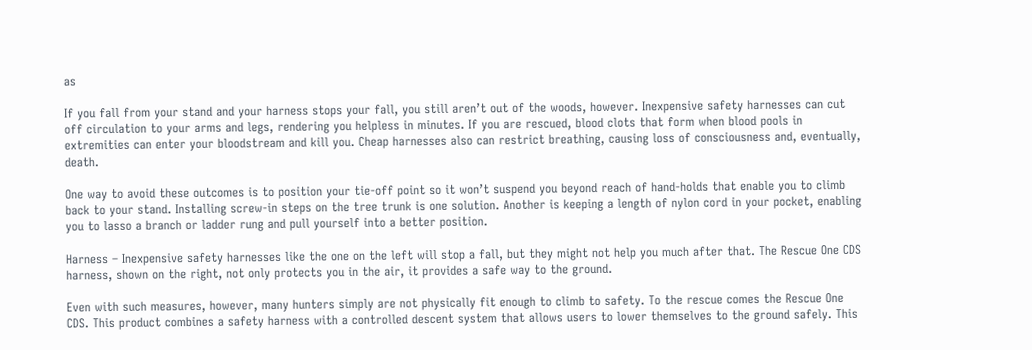as

If you fall from your stand and your harness stops your fall, you still aren’t out of the woods, however. Inexpensive safety harnesses can cut off circulation to your arms and legs, rendering you helpless in minutes. If you are rescued, blood clots that form when blood pools in extremities can enter your bloodstream and kill you. Cheap harnesses also can restrict breathing, causing loss of consciousness and, eventually, death.

One way to avoid these outcomes is to position your tie-off point so it won’t suspend you beyond reach of hand-holds that enable you to climb back to your stand. Installing screw-in steps on the tree trunk is one solution. Another is keeping a length of nylon cord in your pocket, enabling you to lasso a branch or ladder rung and pull yourself into a better position.

Harness – Inexpensive safety harnesses like the one on the left will stop a fall, but they might not help you much after that. The Rescue One CDS harness, shown on the right, not only protects you in the air, it provides a safe way to the ground.

Even with such measures, however, many hunters simply are not physically fit enough to climb to safety. To the rescue comes the Rescue One CDS. This product combines a safety harness with a controlled descent system that allows users to lower themselves to the ground safely. This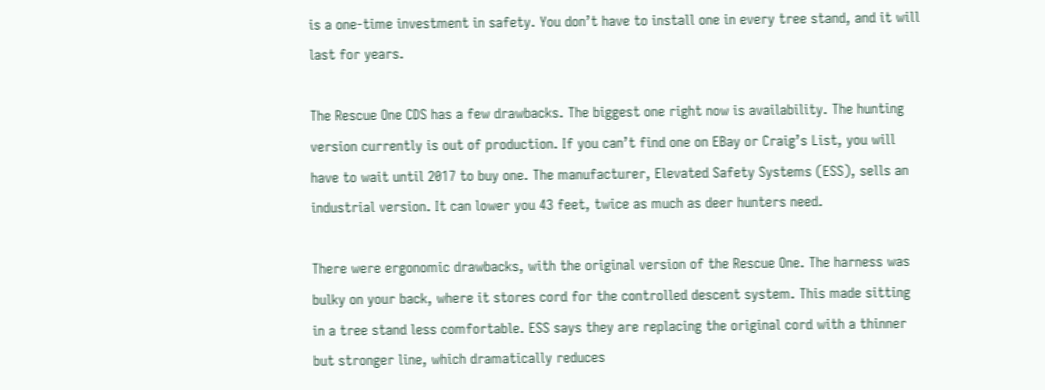is a one-time investment in safety. You don’t have to install one in every tree stand, and it will last for years.

The Rescue One CDS has a few drawbacks. The biggest one right now is availability. The hunting version currently is out of production. If you can’t find one on EBay or Craig’s List, you will have to wait until 2017 to buy one. The manufacturer, Elevated Safety Systems (ESS), sells an industrial version. It can lower you 43 feet, twice as much as deer hunters need.

There were ergonomic drawbacks, with the original version of the Rescue One. The harness was bulky on your back, where it stores cord for the controlled descent system. This made sitting in a tree stand less comfortable. ESS says they are replacing the original cord with a thinner but stronger line, which dramatically reduces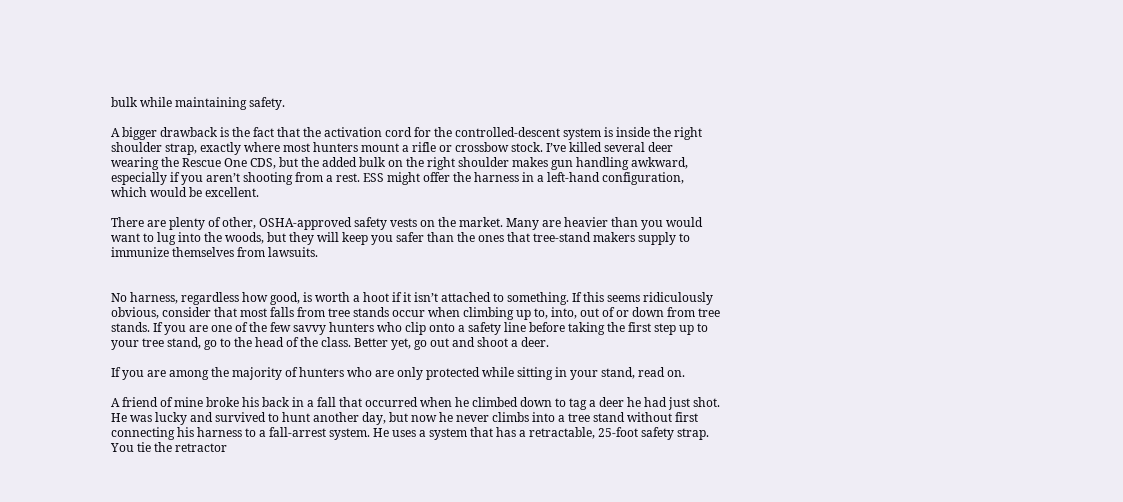bulk while maintaining safety.

A bigger drawback is the fact that the activation cord for the controlled-descent system is inside the right shoulder strap, exactly where most hunters mount a rifle or crossbow stock. I’ve killed several deer wearing the Rescue One CDS, but the added bulk on the right shoulder makes gun handling awkward, especially if you aren’t shooting from a rest. ESS might offer the harness in a left-hand configuration, which would be excellent.

There are plenty of other, OSHA-approved safety vests on the market. Many are heavier than you would want to lug into the woods, but they will keep you safer than the ones that tree-stand makers supply to immunize themselves from lawsuits.


No harness, regardless how good, is worth a hoot if it isn’t attached to something. If this seems ridiculously obvious, consider that most falls from tree stands occur when climbing up to, into, out of or down from tree stands. If you are one of the few savvy hunters who clip onto a safety line before taking the first step up to your tree stand, go to the head of the class. Better yet, go out and shoot a deer.

If you are among the majority of hunters who are only protected while sitting in your stand, read on.

A friend of mine broke his back in a fall that occurred when he climbed down to tag a deer he had just shot. He was lucky and survived to hunt another day, but now he never climbs into a tree stand without first connecting his harness to a fall-arrest system. He uses a system that has a retractable, 25-foot safety strap. You tie the retractor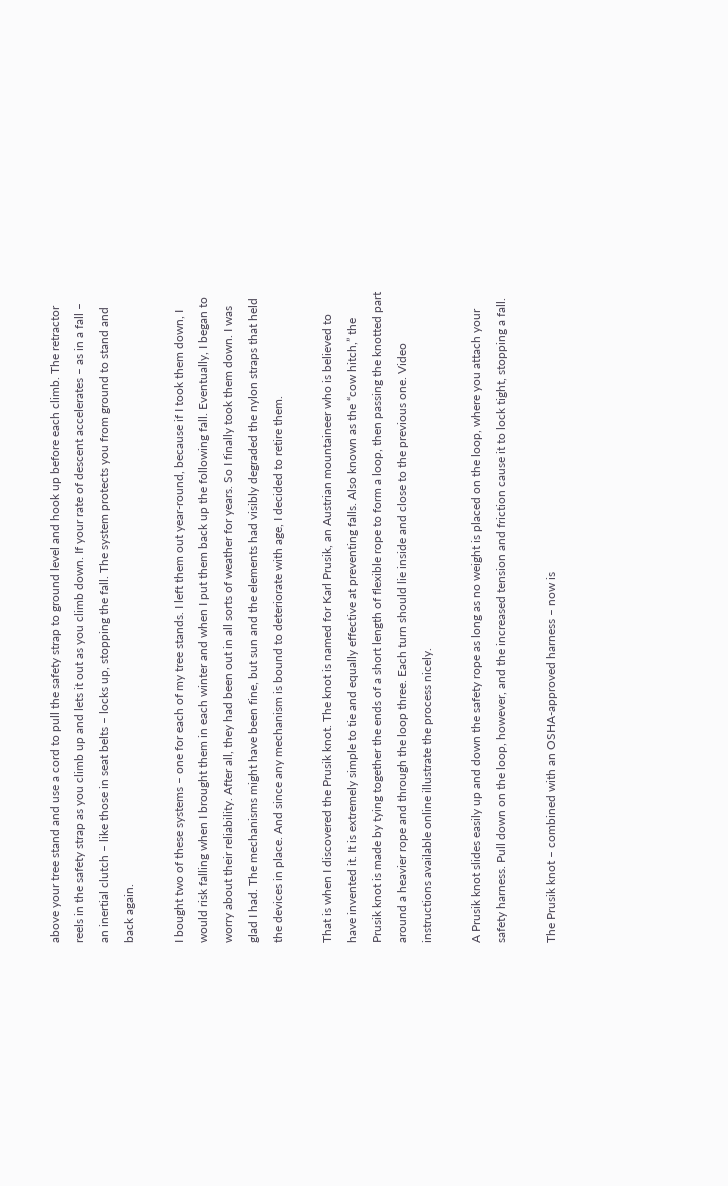above your tree stand and use a cord to pull the safety strap to ground level and hook up before each climb. The retractor reels in the safety strap as you climb up and lets it out as you climb down. If your rate of descent accelerates – as in a fall – an inertial clutch – like those in seat belts – locks up, stopping the fall. The system protects you from ground to stand and back again.

I bought two of these systems – one for each of my tree stands. I left them out year-round, because if I took them down, I would risk falling when I brought them in each winter and when I put them back up the following fall. Eventually, I began to worry about their reliability. After all, they had been out in all sorts of weather for years. So I finally took them down. I was glad I had. The mechanisms might have been fine, but sun and the elements had visibly degraded the nylon straps that held the devices in place. And since any mechanism is bound to deteriorate with age, I decided to retire them.

That is when I discovered the Prusik knot. The knot is named for Karl Prusik, an Austrian mountaineer who is believed to have invented it. It is extremely simple to tie and equally effective at preventing falls. Also known as the “cow hitch,” the Prusik knot is made by tying together the ends of a short length of flexible rope to form a loop, then passing the knotted part around a heavier rope and through the loop three. Each turn should lie inside and close to the previous one. Video instructions available online illustrate the process nicely.

A Prusik knot slides easily up and down the safety rope as long as no weight is placed on the loop, where you attach your safety harness. Pull down on the loop, however, and the increased tension and friction cause it to lock tight, stopping a fall.

The Prusik knot – combined with an OSHA-approved harness – now is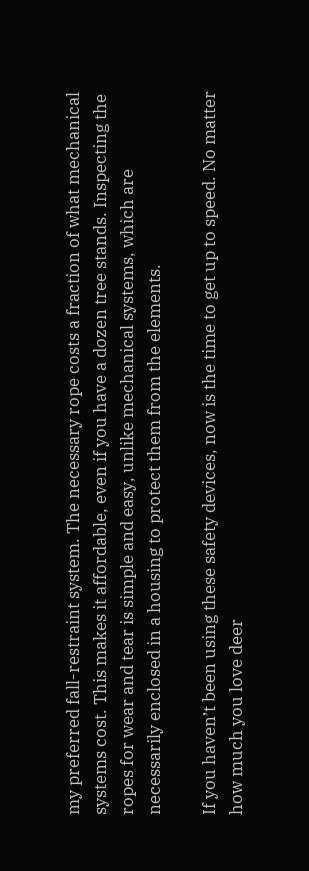my preferred fall-restraint system. The necessary rope costs a fraction of what mechanical systems cost. This makes it affordable, even if you have a dozen tree stands. Inspecting the ropes for wear and tear is simple and easy, unlike mechanical systems, which are necessarily enclosed in a housing to protect them from the elements.

If you haven’t been using these safety devices, now is the time to get up to speed. No matter how much you love deer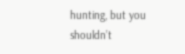hunting, but you shouldn’t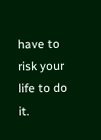have to risk your life to do it.